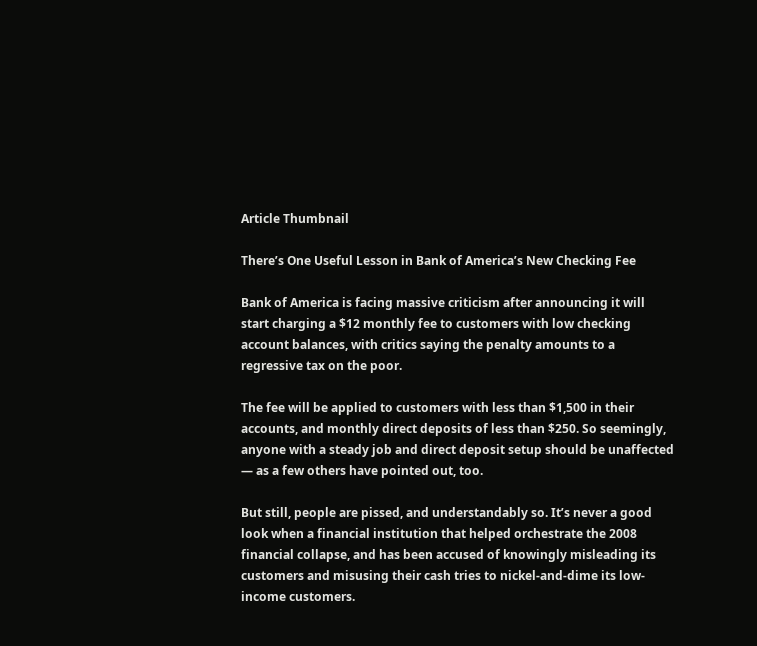Article Thumbnail

There’s One Useful Lesson in Bank of America’s New Checking Fee

Bank of America is facing massive criticism after announcing it will start charging a $12 monthly fee to customers with low checking account balances, with critics saying the penalty amounts to a regressive tax on the poor.

The fee will be applied to customers with less than $1,500 in their accounts, and monthly direct deposits of less than $250. So seemingly, anyone with a steady job and direct deposit setup should be unaffected — as a few others have pointed out, too.

But still, people are pissed, and understandably so. It’s never a good look when a financial institution that helped orchestrate the 2008 financial collapse, and has been accused of knowingly misleading its customers and misusing their cash tries to nickel-and-dime its low-income customers.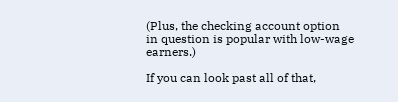(Plus, the checking account option in question is popular with low-wage earners.)

If you can look past all of that,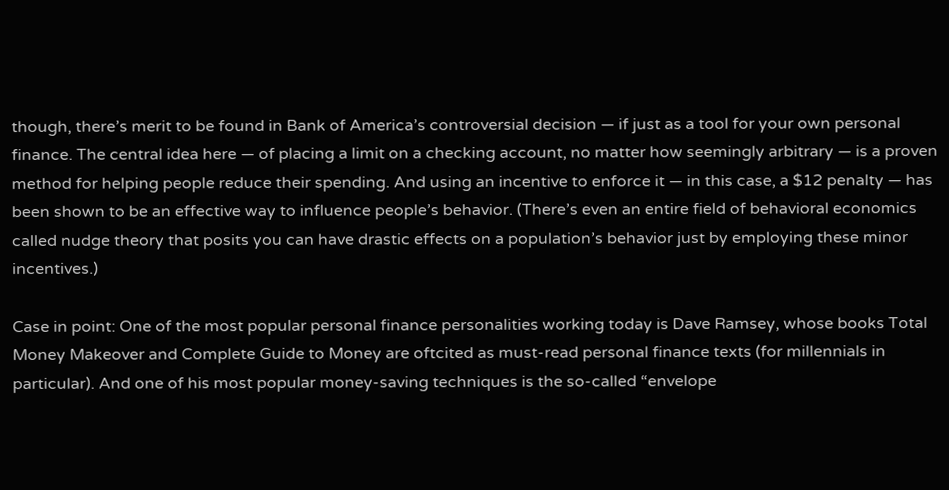though, there’s merit to be found in Bank of America’s controversial decision — if just as a tool for your own personal finance. The central idea here — of placing a limit on a checking account, no matter how seemingly arbitrary — is a proven method for helping people reduce their spending. And using an incentive to enforce it — in this case, a $12 penalty — has been shown to be an effective way to influence people’s behavior. (There’s even an entire field of behavioral economics called nudge theory that posits you can have drastic effects on a population’s behavior just by employing these minor incentives.)

Case in point: One of the most popular personal finance personalities working today is Dave Ramsey, whose books Total Money Makeover and Complete Guide to Money are oftcited as must-read personal finance texts (for millennials in particular). And one of his most popular money-saving techniques is the so-called “envelope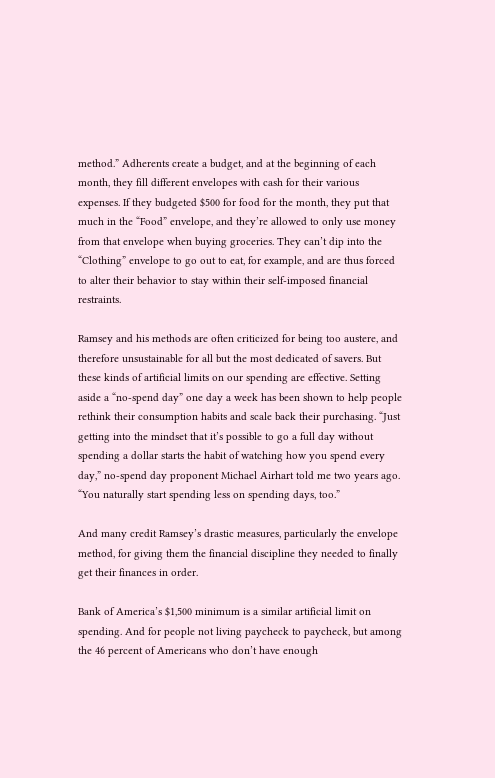method.” Adherents create a budget, and at the beginning of each month, they fill different envelopes with cash for their various expenses. If they budgeted $500 for food for the month, they put that much in the “Food” envelope, and they’re allowed to only use money from that envelope when buying groceries. They can’t dip into the “Clothing” envelope to go out to eat, for example, and are thus forced to alter their behavior to stay within their self-imposed financial restraints.

Ramsey and his methods are often criticized for being too austere, and therefore unsustainable for all but the most dedicated of savers. But these kinds of artificial limits on our spending are effective. Setting aside a “no-spend day” one day a week has been shown to help people rethink their consumption habits and scale back their purchasing. “Just getting into the mindset that it’s possible to go a full day without spending a dollar starts the habit of watching how you spend every day,” no-spend day proponent Michael Airhart told me two years ago. “You naturally start spending less on spending days, too.”

And many credit Ramsey’s drastic measures, particularly the envelope method, for giving them the financial discipline they needed to finally get their finances in order.

Bank of America’s $1,500 minimum is a similar artificial limit on spending. And for people not living paycheck to paycheck, but among the 46 percent of Americans who don’t have enough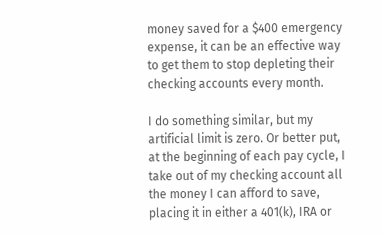money saved for a $400 emergency expense, it can be an effective way to get them to stop depleting their checking accounts every month.

I do something similar, but my artificial limit is zero. Or better put, at the beginning of each pay cycle, I take out of my checking account all the money I can afford to save, placing it in either a 401(k), IRA or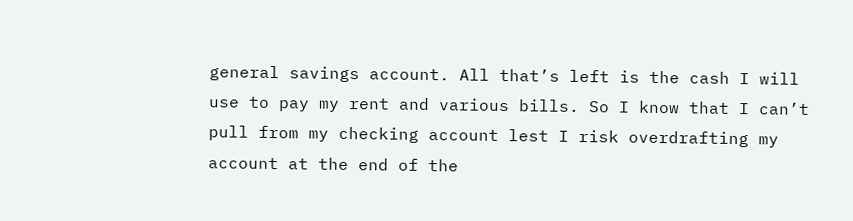general savings account. All that’s left is the cash I will use to pay my rent and various bills. So I know that I can’t pull from my checking account lest I risk overdrafting my account at the end of the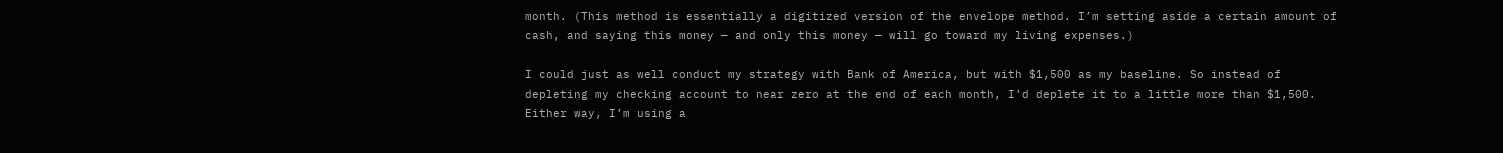month. (This method is essentially a digitized version of the envelope method. I’m setting aside a certain amount of cash, and saying this money — and only this money — will go toward my living expenses.)

I could just as well conduct my strategy with Bank of America, but with $1,500 as my baseline. So instead of depleting my checking account to near zero at the end of each month, I’d deplete it to a little more than $1,500. Either way, I’m using a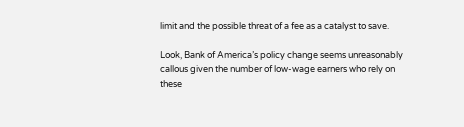limit and the possible threat of a fee as a catalyst to save.

Look, Bank of America’s policy change seems unreasonably callous given the number of low-wage earners who rely on these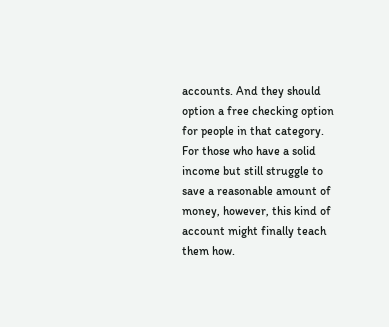accounts. And they should option a free checking option for people in that category. For those who have a solid income but still struggle to save a reasonable amount of money, however, this kind of account might finally teach them how.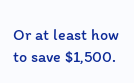Or at least how to save $1,500.